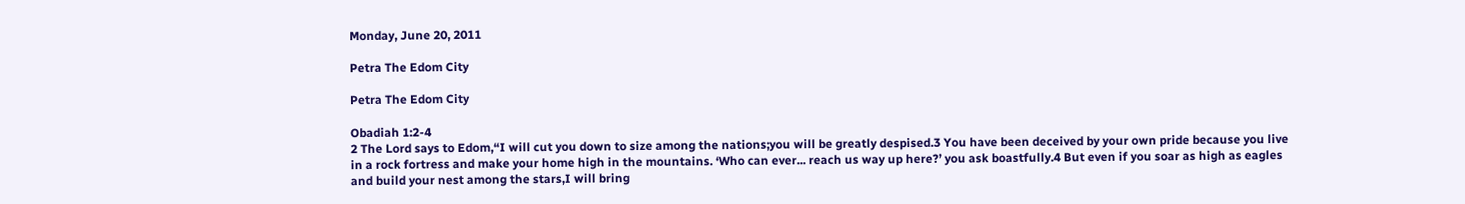Monday, June 20, 2011

Petra The Edom City

Petra The Edom City

Obadiah 1:2-4
2 The Lord says to Edom,“I will cut you down to size among the nations;you will be greatly despised.3 You have been deceived by your own pride because you live in a rock fortress and make your home high in the mountains. ‘Who can ever... reach us way up here?’ you ask boastfully.4 But even if you soar as high as eagles and build your nest among the stars,I will bring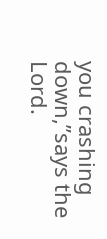you crashing down,”says the Lord.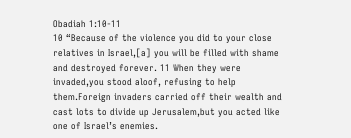Obadiah 1:10-11
10 “Because of the violence you did to your close relatives in Israel,[a] you will be filled with shame and destroyed forever. 11 When they were invaded,you stood aloof, refusing to help them.Foreign invaders carried off their wealth and cast lots to divide up Jerusalem,but you acted like one of Israel’s enemies.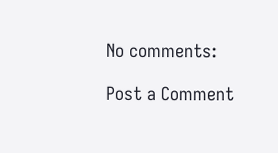No comments:

Post a Comment